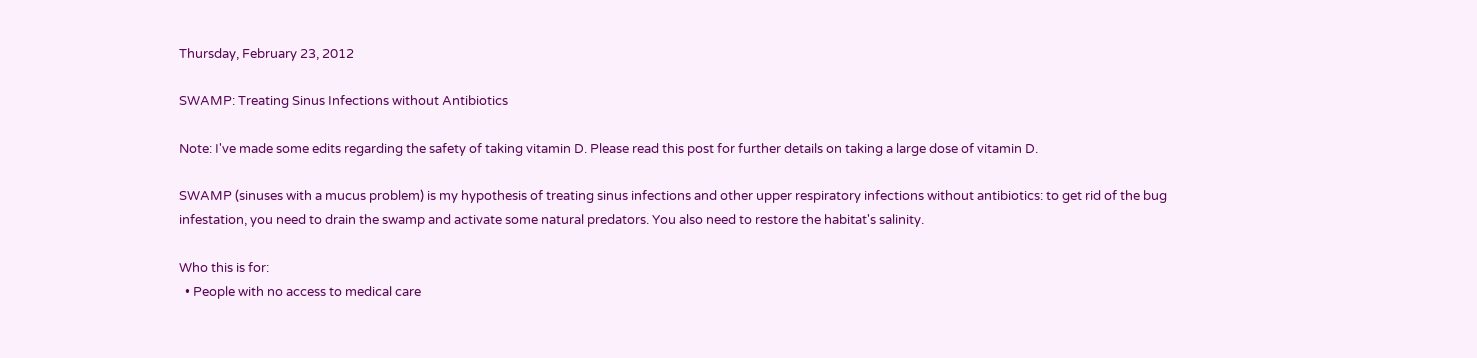Thursday, February 23, 2012

SWAMP: Treating Sinus Infections without Antibiotics

Note: I've made some edits regarding the safety of taking vitamin D. Please read this post for further details on taking a large dose of vitamin D.

SWAMP (sinuses with a mucus problem) is my hypothesis of treating sinus infections and other upper respiratory infections without antibiotics: to get rid of the bug infestation, you need to drain the swamp and activate some natural predators. You also need to restore the habitat's salinity.

Who this is for:
  • People with no access to medical care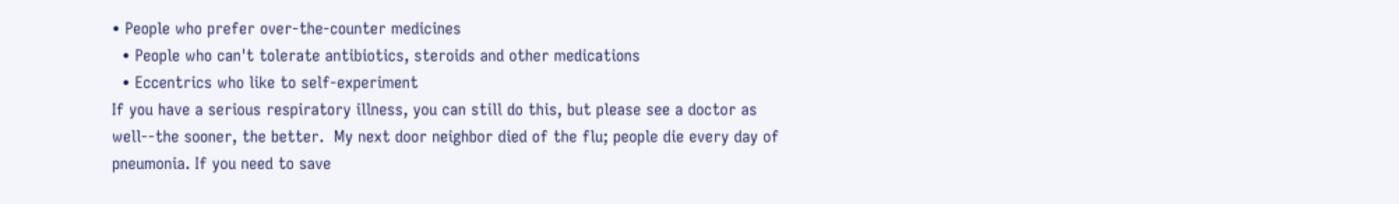• People who prefer over-the-counter medicines
  • People who can't tolerate antibiotics, steroids and other medications
  • Eccentrics who like to self-experiment
If you have a serious respiratory illness, you can still do this, but please see a doctor as well--the sooner, the better.  My next door neighbor died of the flu; people die every day of pneumonia. If you need to save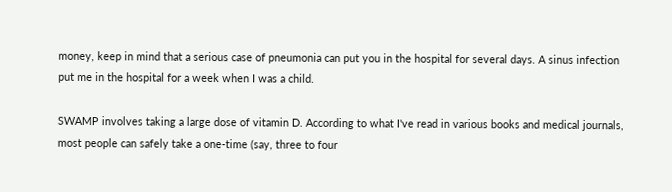money, keep in mind that a serious case of pneumonia can put you in the hospital for several days. A sinus infection put me in the hospital for a week when I was a child.

SWAMP involves taking a large dose of vitamin D. According to what I've read in various books and medical journals, most people can safely take a one-time (say, three to four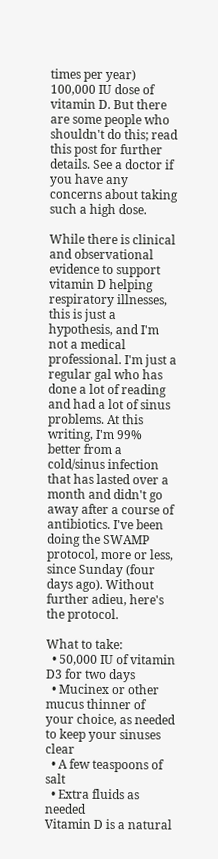times per year) 100,000 IU dose of vitamin D. But there are some people who shouldn't do this; read this post for further details. See a doctor if you have any concerns about taking such a high dose.

While there is clinical and observational evidence to support vitamin D helping respiratory illnesses, this is just a hypothesis, and I'm not a medical professional. I'm just a regular gal who has done a lot of reading and had a lot of sinus problems. At this writing, I'm 99% better from a cold/sinus infection that has lasted over a month and didn't go away after a course of antibiotics. I've been doing the SWAMP protocol, more or less, since Sunday (four days ago). Without further adieu, here's the protocol.

What to take:
  • 50,000 IU of vitamin D3 for two days
  • Mucinex or other mucus thinner of your choice, as needed to keep your sinuses clear
  • A few teaspoons of salt
  • Extra fluids as needed
Vitamin D is a natural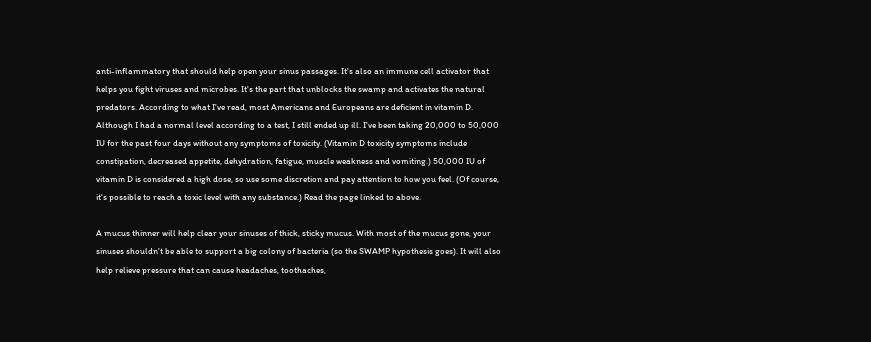anti-inflammatory that should help open your sinus passages. It's also an immune cell activator that helps you fight viruses and microbes. It's the part that unblocks the swamp and activates the natural predators. According to what I've read, most Americans and Europeans are deficient in vitamin D. Although I had a normal level according to a test, I still ended up ill. I've been taking 20,000 to 50,000 IU for the past four days without any symptoms of toxicity. (Vitamin D toxicity symptoms include constipation, decreased appetite, dehydration, fatigue, muscle weakness and vomiting.) 50,000 IU of vitamin D is considered a high dose, so use some discretion and pay attention to how you feel. (Of course, it's possible to reach a toxic level with any substance.) Read the page linked to above.

A mucus thinner will help clear your sinuses of thick, sticky mucus. With most of the mucus gone, your sinuses shouldn't be able to support a big colony of bacteria (so the SWAMP hypothesis goes). It will also help relieve pressure that can cause headaches, toothaches,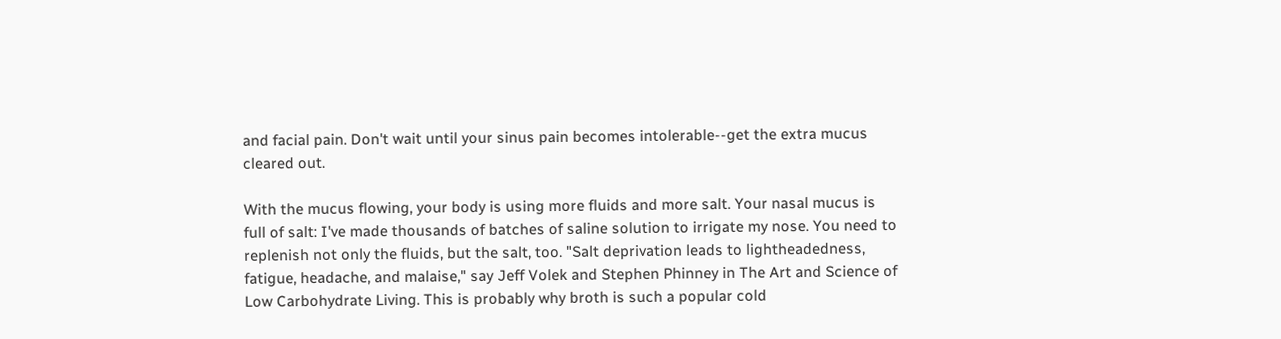and facial pain. Don't wait until your sinus pain becomes intolerable--get the extra mucus cleared out.

With the mucus flowing, your body is using more fluids and more salt. Your nasal mucus is full of salt: I've made thousands of batches of saline solution to irrigate my nose. You need to replenish not only the fluids, but the salt, too. "Salt deprivation leads to lightheadedness, fatigue, headache, and malaise," say Jeff Volek and Stephen Phinney in The Art and Science of Low Carbohydrate Living. This is probably why broth is such a popular cold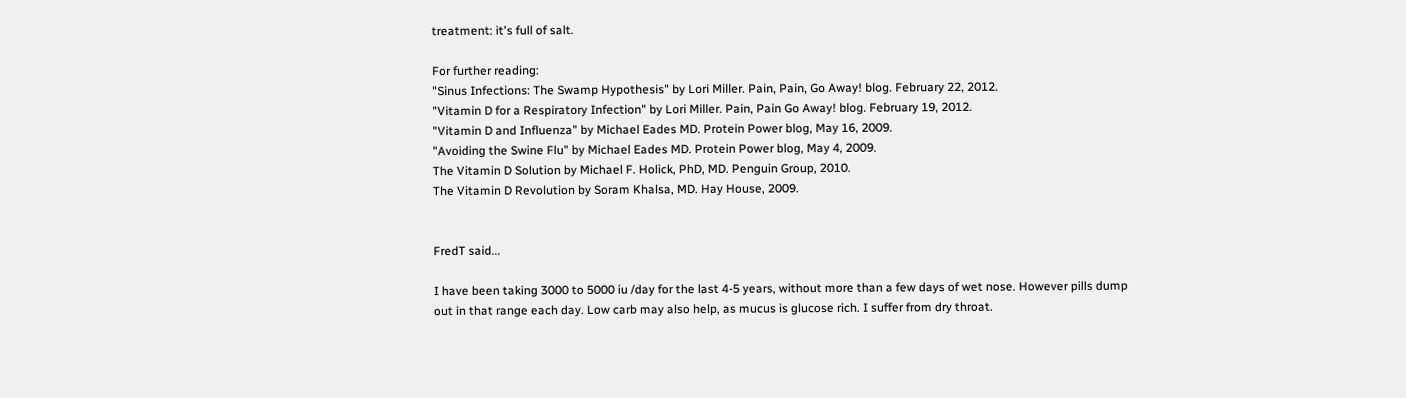treatment: it's full of salt.

For further reading:
"Sinus Infections: The Swamp Hypothesis" by Lori Miller. Pain, Pain, Go Away! blog. February 22, 2012.
"Vitamin D for a Respiratory Infection" by Lori Miller. Pain, Pain Go Away! blog. February 19, 2012.
"Vitamin D and Influenza" by Michael Eades MD. Protein Power blog, May 16, 2009.
"Avoiding the Swine Flu" by Michael Eades MD. Protein Power blog, May 4, 2009.
The Vitamin D Solution by Michael F. Holick, PhD, MD. Penguin Group, 2010.
The Vitamin D Revolution by Soram Khalsa, MD. Hay House, 2009.


FredT said...

I have been taking 3000 to 5000 iu /day for the last 4-5 years, without more than a few days of wet nose. However pills dump out in that range each day. Low carb may also help, as mucus is glucose rich. I suffer from dry throat.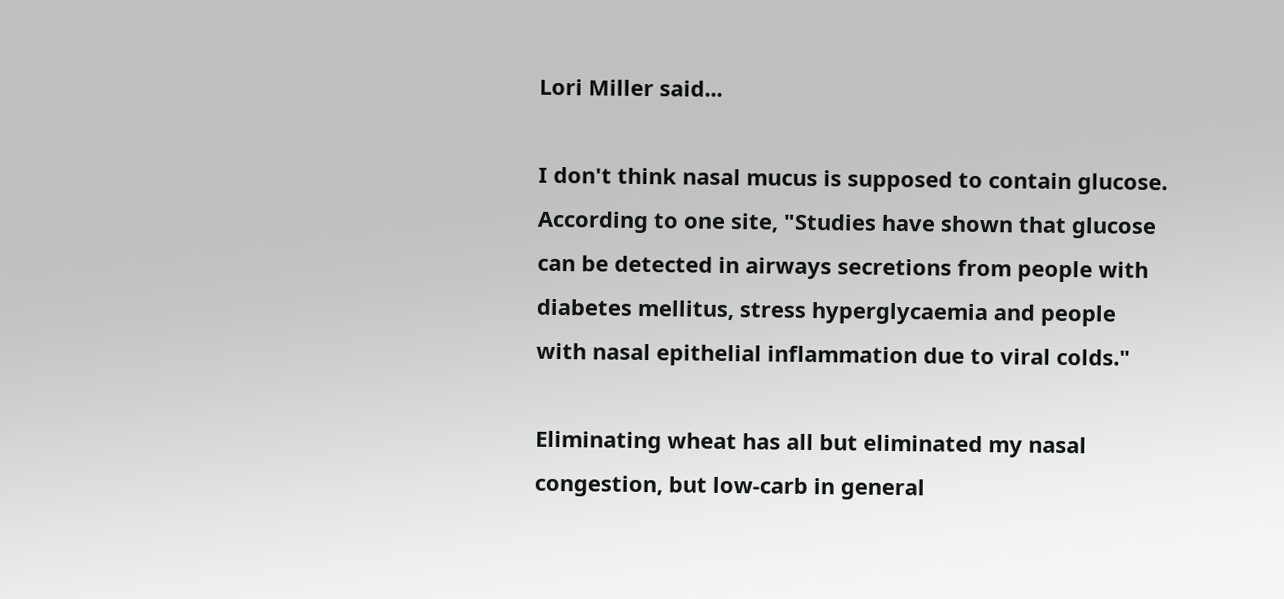Lori Miller said...

I don't think nasal mucus is supposed to contain glucose. According to one site, "Studies have shown that glucose can be detected in airways secretions from people with diabetes mellitus, stress hyperglycaemia and people with nasal epithelial inflammation due to viral colds."

Eliminating wheat has all but eliminated my nasal congestion, but low-carb in general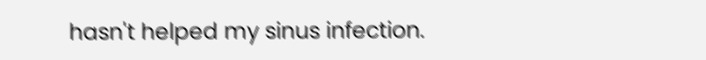hasn't helped my sinus infection.